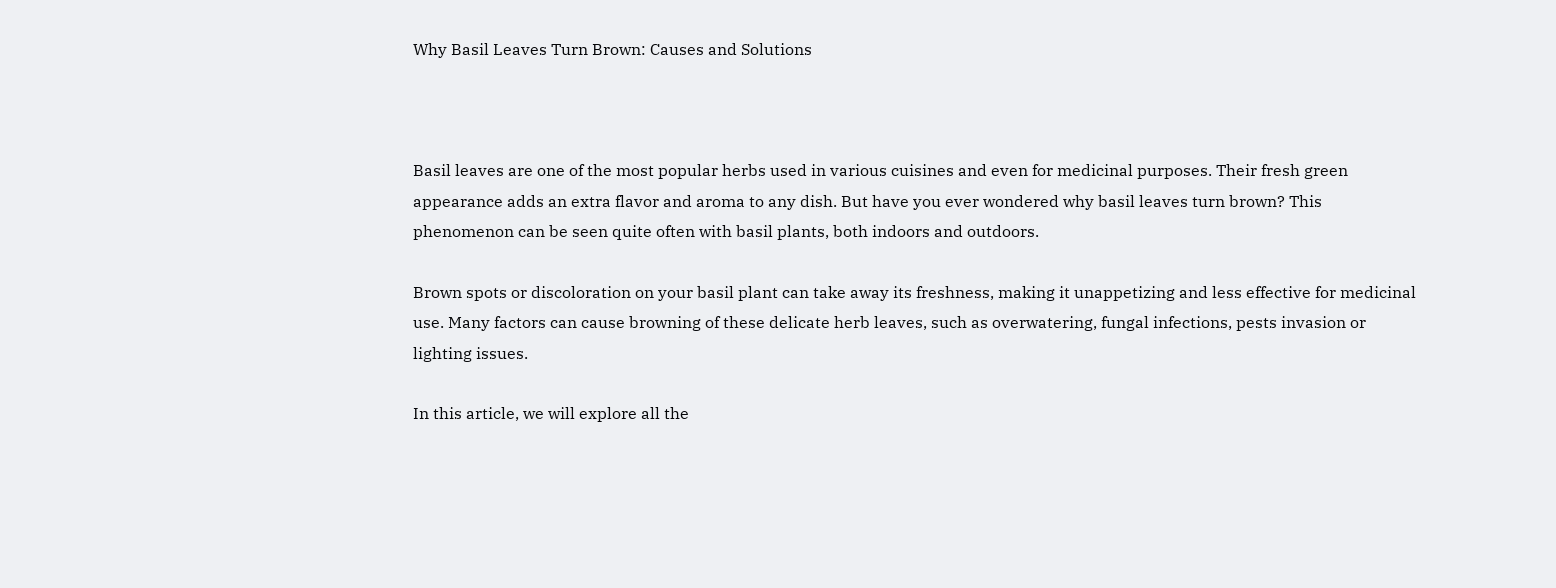Why Basil Leaves Turn Brown: Causes and Solutions



Basil leaves are one of the most popular herbs used in various cuisines and even for medicinal purposes. Their fresh green appearance adds an extra flavor and aroma to any dish. But have you ever wondered why basil leaves turn brown? This phenomenon can be seen quite often with basil plants, both indoors and outdoors.

Brown spots or discoloration on your basil plant can take away its freshness, making it unappetizing and less effective for medicinal use. Many factors can cause browning of these delicate herb leaves, such as overwatering, fungal infections, pests invasion or lighting issues.

In this article, we will explore all the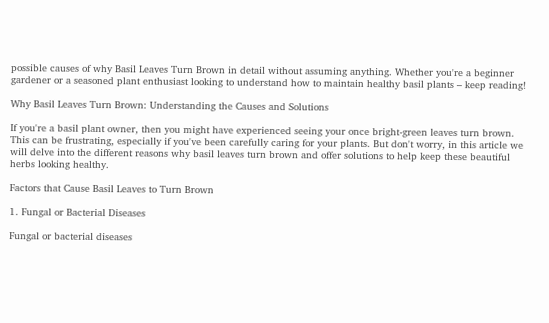possible causes of why Basil Leaves Turn Brown in detail without assuming anything. Whether you're a beginner gardener or a seasoned plant enthusiast looking to understand how to maintain healthy basil plants – keep reading!

Why Basil Leaves Turn Brown: Understanding the Causes and Solutions

If you're a basil plant owner, then you might have experienced seeing your once bright-green leaves turn brown. This can be frustrating, especially if you've been carefully caring for your plants. But don't worry, in this article we will delve into the different reasons why basil leaves turn brown and offer solutions to help keep these beautiful herbs looking healthy.

Factors that Cause Basil Leaves to Turn Brown

1. Fungal or Bacterial Diseases

Fungal or bacterial diseases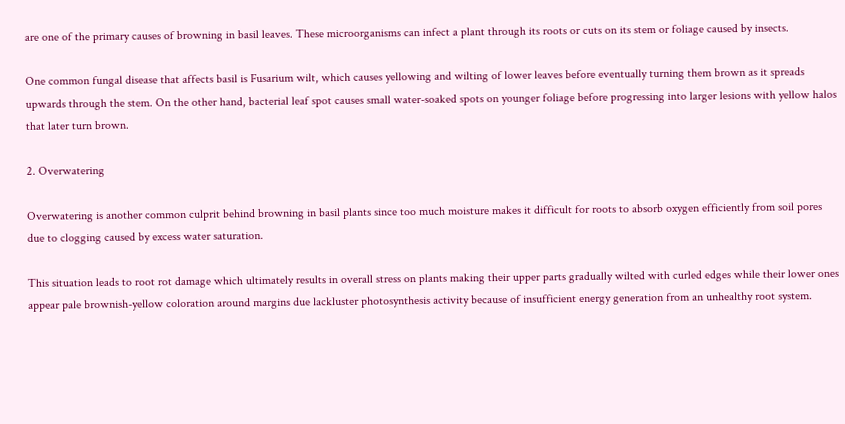are one of the primary causes of browning in basil leaves. These microorganisms can infect a plant through its roots or cuts on its stem or foliage caused by insects.

One common fungal disease that affects basil is Fusarium wilt, which causes yellowing and wilting of lower leaves before eventually turning them brown as it spreads upwards through the stem. On the other hand, bacterial leaf spot causes small water-soaked spots on younger foliage before progressing into larger lesions with yellow halos that later turn brown.

2. Overwatering

Overwatering is another common culprit behind browning in basil plants since too much moisture makes it difficult for roots to absorb oxygen efficiently from soil pores due to clogging caused by excess water saturation.

This situation leads to root rot damage which ultimately results in overall stress on plants making their upper parts gradually wilted with curled edges while their lower ones appear pale brownish-yellow coloration around margins due lackluster photosynthesis activity because of insufficient energy generation from an unhealthy root system.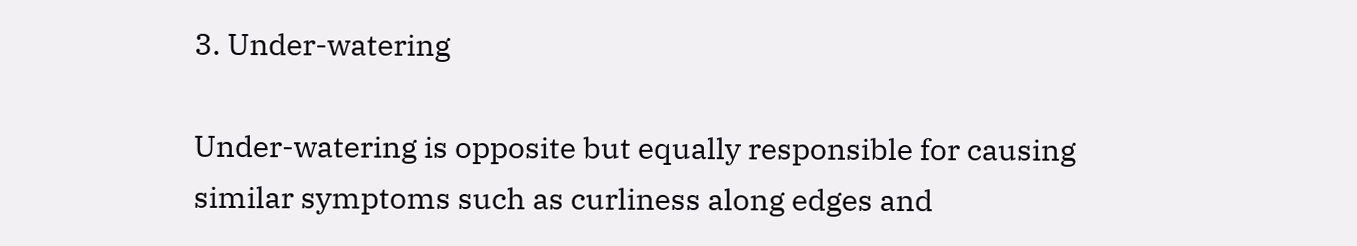3. Under-watering

Under-watering is opposite but equally responsible for causing similar symptoms such as curliness along edges and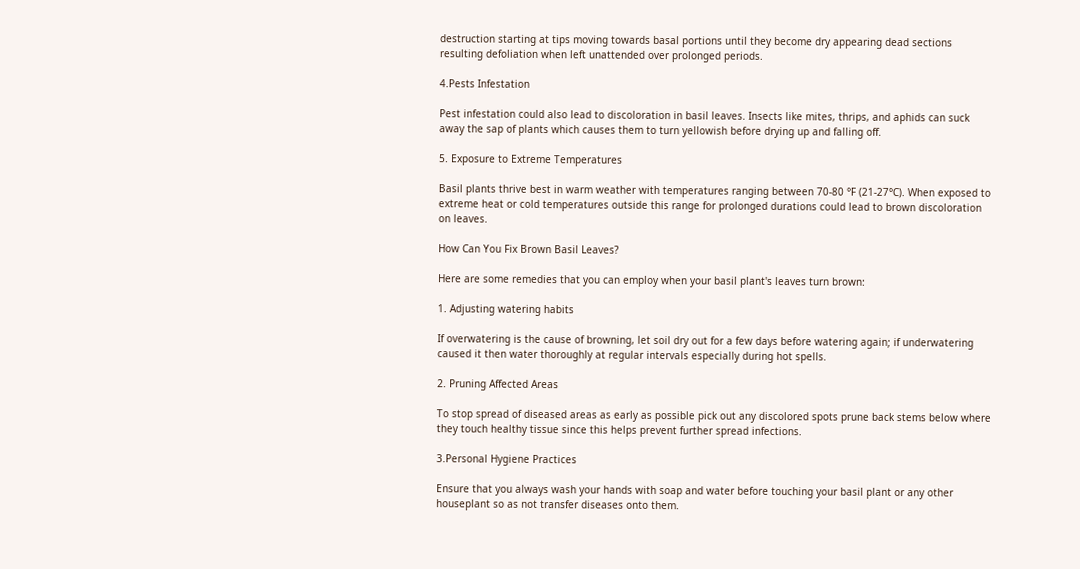destruction starting at tips moving towards basal portions until they become dry appearing dead sections resulting defoliation when left unattended over prolonged periods.

4.Pests Infestation

Pest infestation could also lead to discoloration in basil leaves. Insects like mites, thrips, and aphids can suck away the sap of plants which causes them to turn yellowish before drying up and falling off.

5. Exposure to Extreme Temperatures

Basil plants thrive best in warm weather with temperatures ranging between 70-80 °F (21-27°C). When exposed to extreme heat or cold temperatures outside this range for prolonged durations could lead to brown discoloration on leaves.

How Can You Fix Brown Basil Leaves?

Here are some remedies that you can employ when your basil plant's leaves turn brown:

1. Adjusting watering habits

If overwatering is the cause of browning, let soil dry out for a few days before watering again; if underwatering caused it then water thoroughly at regular intervals especially during hot spells.

2. Pruning Affected Areas

To stop spread of diseased areas as early as possible pick out any discolored spots prune back stems below where they touch healthy tissue since this helps prevent further spread infections.

3.Personal Hygiene Practices

Ensure that you always wash your hands with soap and water before touching your basil plant or any other houseplant so as not transfer diseases onto them.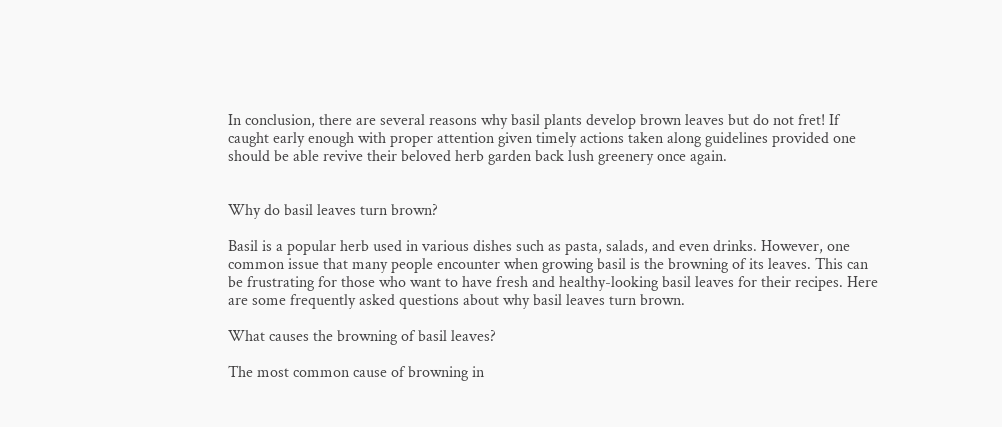In conclusion, there are several reasons why basil plants develop brown leaves but do not fret! If caught early enough with proper attention given timely actions taken along guidelines provided one should be able revive their beloved herb garden back lush greenery once again.


Why do basil leaves turn brown?

Basil is a popular herb used in various dishes such as pasta, salads, and even drinks. However, one common issue that many people encounter when growing basil is the browning of its leaves. This can be frustrating for those who want to have fresh and healthy-looking basil leaves for their recipes. Here are some frequently asked questions about why basil leaves turn brown.

What causes the browning of basil leaves?

The most common cause of browning in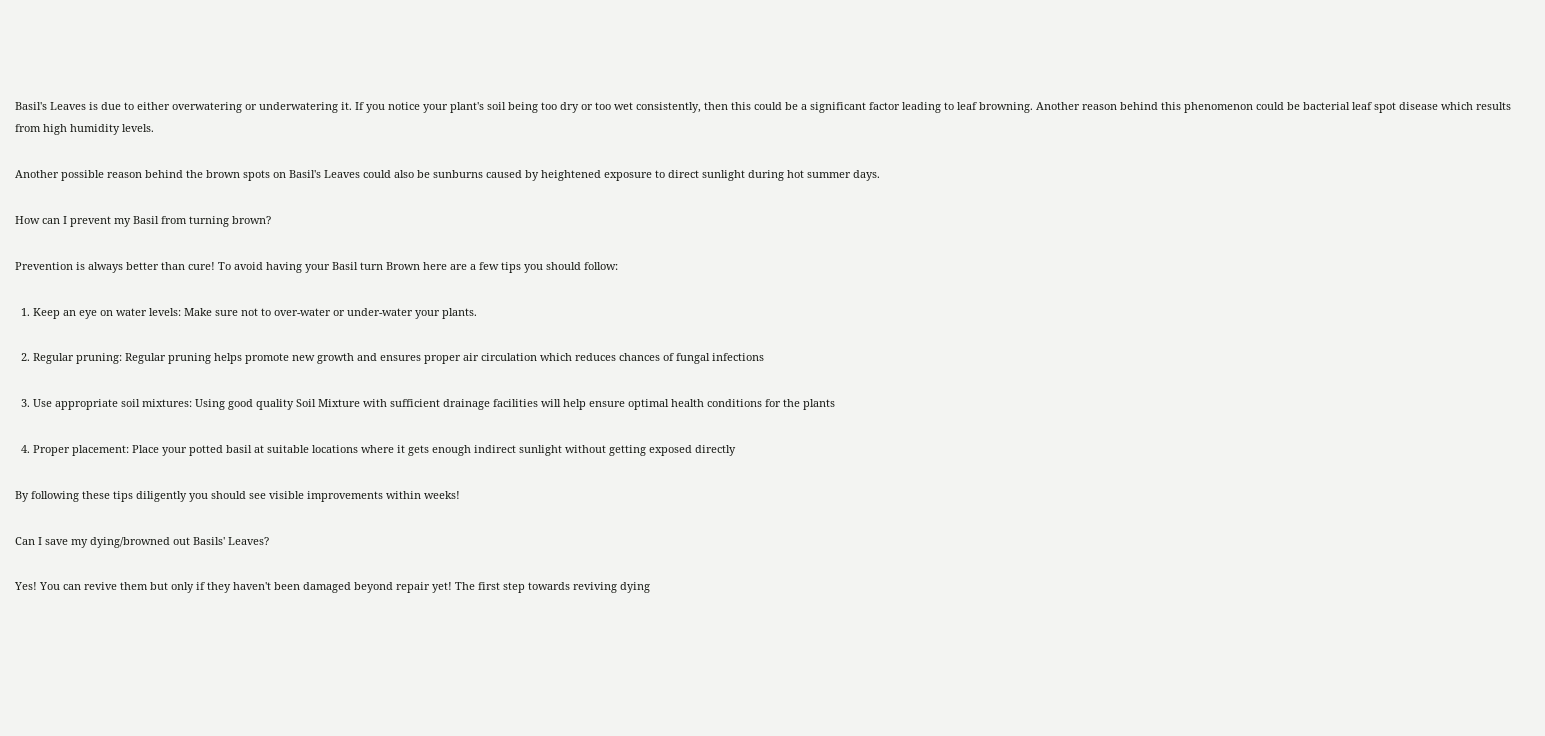Basil's Leaves is due to either overwatering or underwatering it. If you notice your plant's soil being too dry or too wet consistently, then this could be a significant factor leading to leaf browning. Another reason behind this phenomenon could be bacterial leaf spot disease which results from high humidity levels.

Another possible reason behind the brown spots on Basil's Leaves could also be sunburns caused by heightened exposure to direct sunlight during hot summer days.

How can I prevent my Basil from turning brown?

Prevention is always better than cure! To avoid having your Basil turn Brown here are a few tips you should follow:

  1. Keep an eye on water levels: Make sure not to over-water or under-water your plants.

  2. Regular pruning: Regular pruning helps promote new growth and ensures proper air circulation which reduces chances of fungal infections

  3. Use appropriate soil mixtures: Using good quality Soil Mixture with sufficient drainage facilities will help ensure optimal health conditions for the plants

  4. Proper placement: Place your potted basil at suitable locations where it gets enough indirect sunlight without getting exposed directly

By following these tips diligently you should see visible improvements within weeks!

Can I save my dying/browned out Basils' Leaves?

Yes! You can revive them but only if they haven't been damaged beyond repair yet! The first step towards reviving dying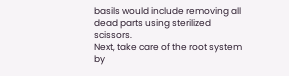basils would include removing all dead parts using sterilized scissors.
Next, take care of the root system by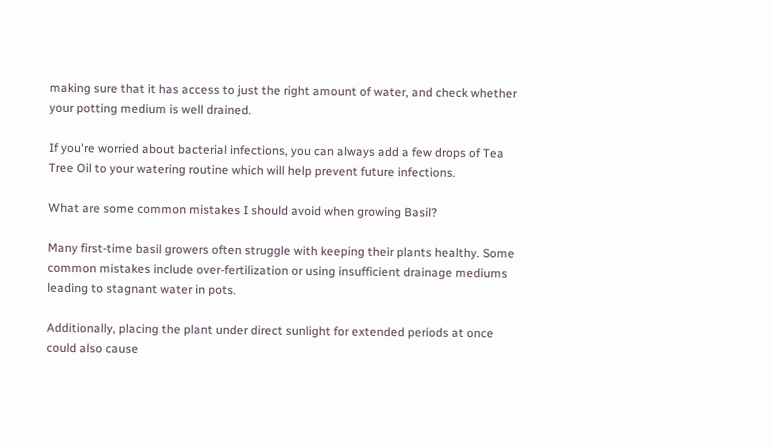making sure that it has access to just the right amount of water, and check whether your potting medium is well drained.

If you're worried about bacterial infections, you can always add a few drops of Tea Tree Oil to your watering routine which will help prevent future infections.

What are some common mistakes I should avoid when growing Basil?

Many first-time basil growers often struggle with keeping their plants healthy. Some common mistakes include over-fertilization or using insufficient drainage mediums leading to stagnant water in pots.

Additionally, placing the plant under direct sunlight for extended periods at once could also cause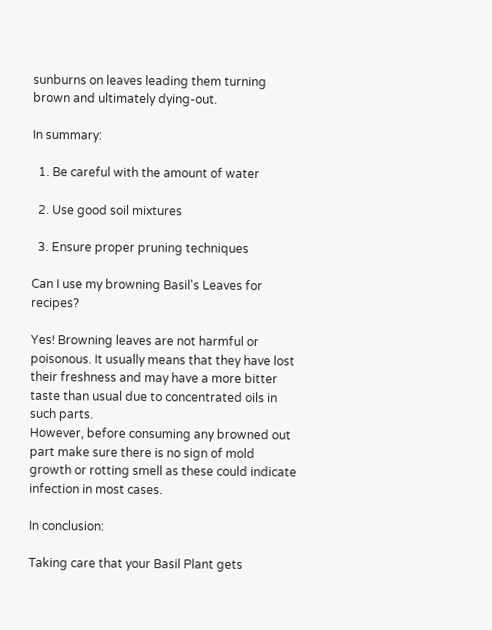sunburns on leaves leading them turning brown and ultimately dying-out.

In summary:

  1. Be careful with the amount of water

  2. Use good soil mixtures

  3. Ensure proper pruning techniques

Can I use my browning Basil's Leaves for recipes?

Yes! Browning leaves are not harmful or poisonous. It usually means that they have lost their freshness and may have a more bitter taste than usual due to concentrated oils in such parts.
However, before consuming any browned out part make sure there is no sign of mold growth or rotting smell as these could indicate infection in most cases.

In conclusion:

Taking care that your Basil Plant gets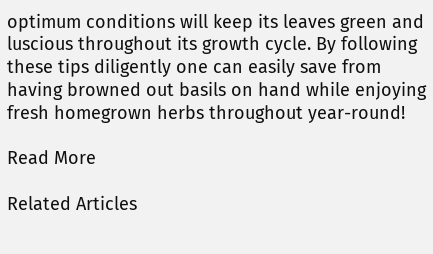optimum conditions will keep its leaves green and luscious throughout its growth cycle. By following these tips diligently one can easily save from having browned out basils on hand while enjoying fresh homegrown herbs throughout year-round!

Read More

Related Articles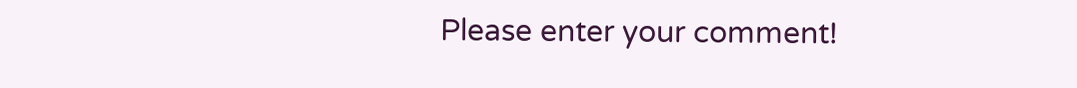Please enter your comment!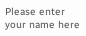Please enter your name here